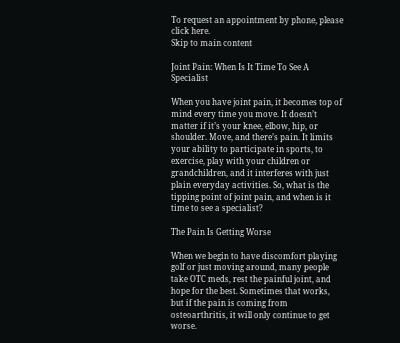To request an appointment by phone, please click here.
Skip to main content

Joint Pain: When Is It Time To See A Specialist

When you have joint pain, it becomes top of mind every time you move. It doesn’t matter if it’s your knee, elbow, hip, or shoulder. Move, and there’s pain. It limits your ability to participate in sports, to exercise, play with your children or grandchildren, and it interferes with just plain everyday activities. So, what is the tipping point of joint pain, and when is it time to see a specialist?

The Pain Is Getting Worse

When we begin to have discomfort playing golf or just moving around, many people take OTC meds, rest the painful joint, and hope for the best. Sometimes that works, but if the pain is coming from osteoarthritis, it will only continue to get worse.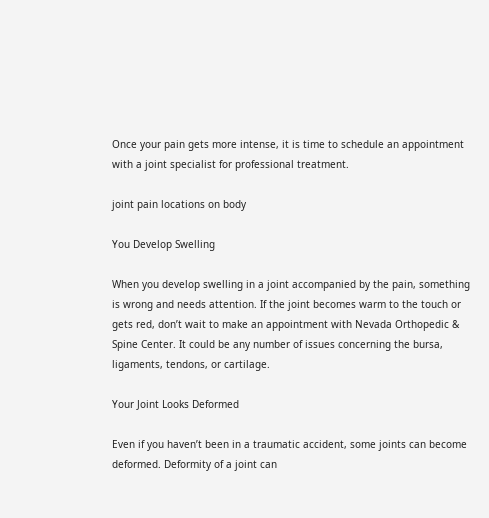Once your pain gets more intense, it is time to schedule an appointment with a joint specialist for professional treatment.

joint pain locations on body

You Develop Swelling

When you develop swelling in a joint accompanied by the pain, something is wrong and needs attention. If the joint becomes warm to the touch or gets red, don’t wait to make an appointment with Nevada Orthopedic & Spine Center. It could be any number of issues concerning the bursa, ligaments, tendons, or cartilage.

Your Joint Looks Deformed

Even if you haven’t been in a traumatic accident, some joints can become deformed. Deformity of a joint can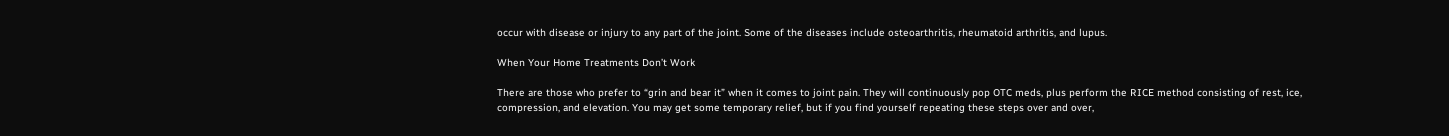occur with disease or injury to any part of the joint. Some of the diseases include osteoarthritis, rheumatoid arthritis, and lupus.

When Your Home Treatments Don’t Work

There are those who prefer to “grin and bear it” when it comes to joint pain. They will continuously pop OTC meds, plus perform the RICE method consisting of rest, ice, compression, and elevation. You may get some temporary relief, but if you find yourself repeating these steps over and over,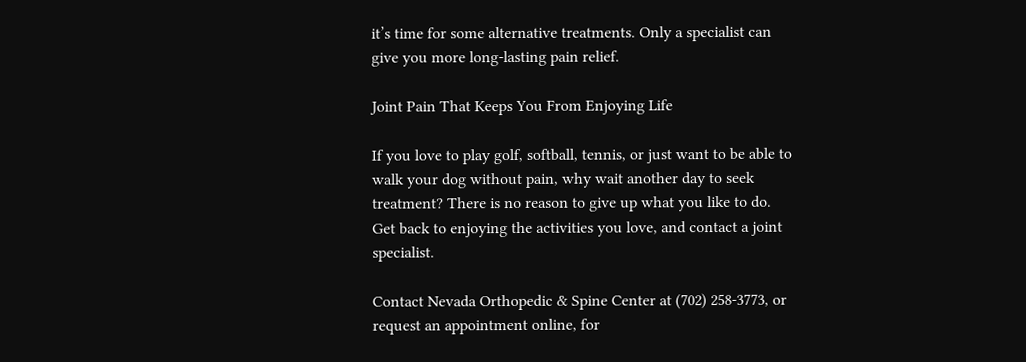it’s time for some alternative treatments. Only a specialist can give you more long-lasting pain relief.

Joint Pain That Keeps You From Enjoying Life

If you love to play golf, softball, tennis, or just want to be able to walk your dog without pain, why wait another day to seek treatment? There is no reason to give up what you like to do. Get back to enjoying the activities you love, and contact a joint specialist.

Contact Nevada Orthopedic & Spine Center at (702) 258-3773, or request an appointment online, for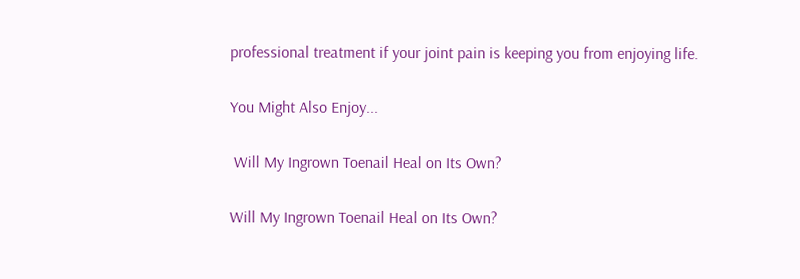professional treatment if your joint pain is keeping you from enjoying life.

You Might Also Enjoy...

 Will My Ingrown Toenail Heal on Its Own?

Will My Ingrown Toenail Heal on Its Own?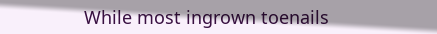While most ingrown toenails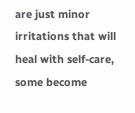are just minor irritations that will heal with self-care, some become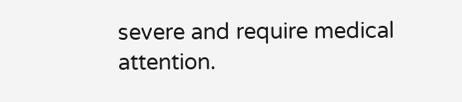severe and require medical attention.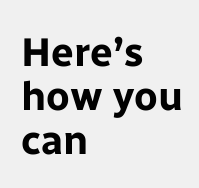Here’s how you can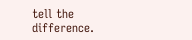tell the difference.